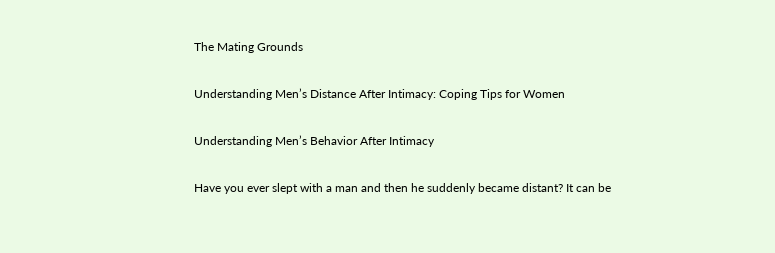The Mating Grounds

Understanding Men’s Distance After Intimacy: Coping Tips for Women

Understanding Men’s Behavior After Intimacy

Have you ever slept with a man and then he suddenly became distant? It can be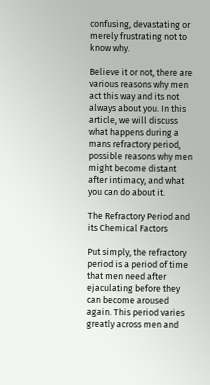confusing, devastating or merely frustrating not to know why.

Believe it or not, there are various reasons why men act this way and its not always about you. In this article, we will discuss what happens during a mans refractory period, possible reasons why men might become distant after intimacy, and what you can do about it.

The Refractory Period and its Chemical Factors

Put simply, the refractory period is a period of time that men need after ejaculating before they can become aroused again. This period varies greatly across men and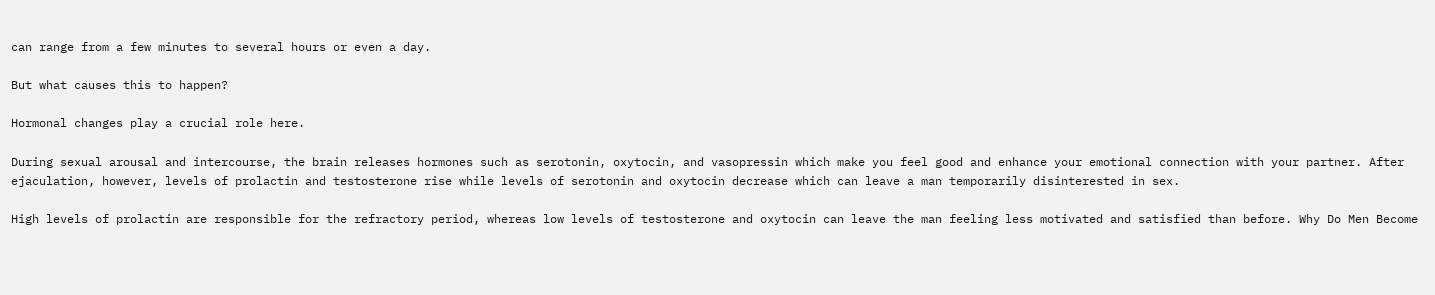can range from a few minutes to several hours or even a day.

But what causes this to happen?

Hormonal changes play a crucial role here.

During sexual arousal and intercourse, the brain releases hormones such as serotonin, oxytocin, and vasopressin which make you feel good and enhance your emotional connection with your partner. After ejaculation, however, levels of prolactin and testosterone rise while levels of serotonin and oxytocin decrease which can leave a man temporarily disinterested in sex.

High levels of prolactin are responsible for the refractory period, whereas low levels of testosterone and oxytocin can leave the man feeling less motivated and satisfied than before. Why Do Men Become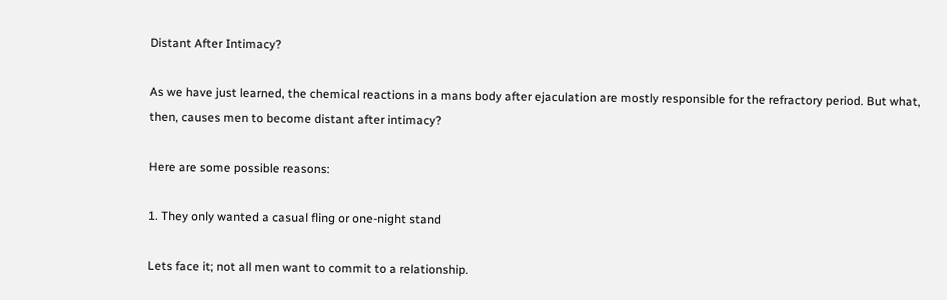Distant After Intimacy?

As we have just learned, the chemical reactions in a mans body after ejaculation are mostly responsible for the refractory period. But what, then, causes men to become distant after intimacy?

Here are some possible reasons:

1. They only wanted a casual fling or one-night stand

Lets face it; not all men want to commit to a relationship.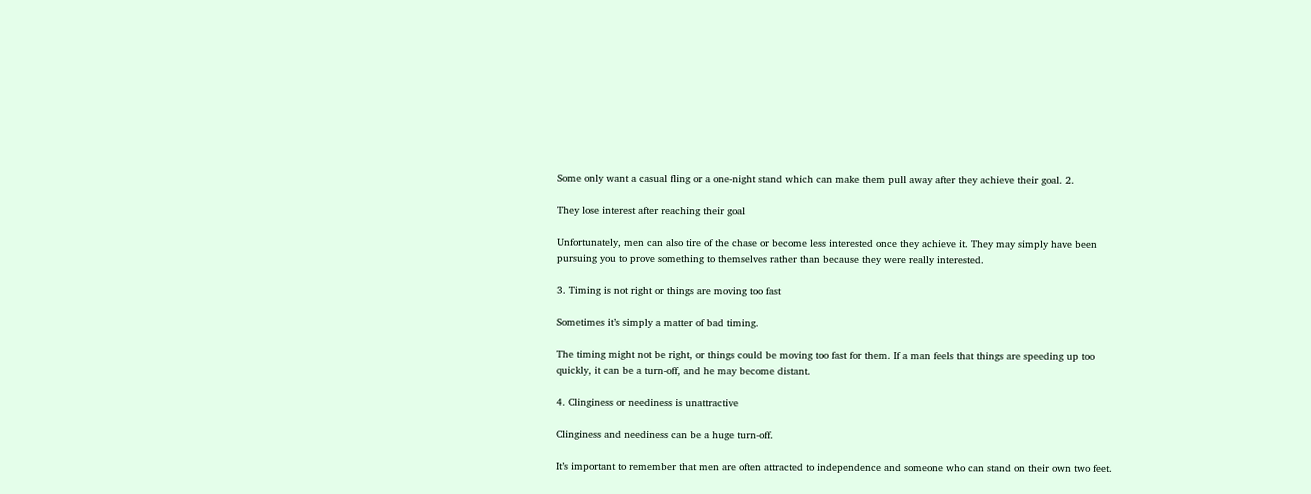Some only want a casual fling or a one-night stand which can make them pull away after they achieve their goal. 2.

They lose interest after reaching their goal

Unfortunately, men can also tire of the chase or become less interested once they achieve it. They may simply have been pursuing you to prove something to themselves rather than because they were really interested.

3. Timing is not right or things are moving too fast

Sometimes it’s simply a matter of bad timing.

The timing might not be right, or things could be moving too fast for them. If a man feels that things are speeding up too quickly, it can be a turn-off, and he may become distant.

4. Clinginess or neediness is unattractive

Clinginess and neediness can be a huge turn-off.

It’s important to remember that men are often attracted to independence and someone who can stand on their own two feet.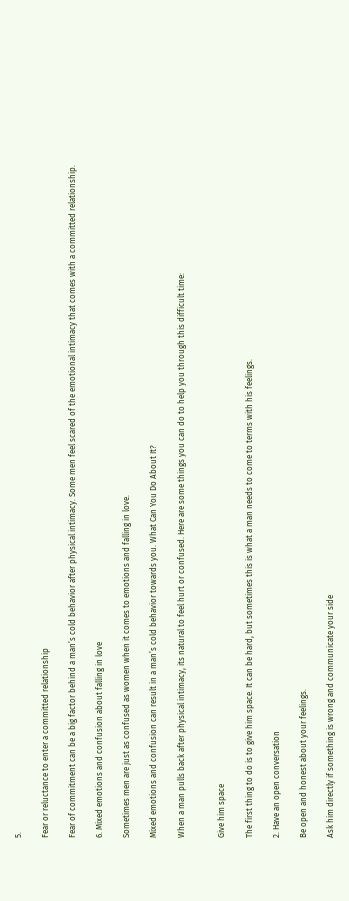5.

Fear or reluctance to enter a committed relationship

Fear of commitment can be a big factor behind a man’s cold behavior after physical intimacy. Some men feel scared of the emotional intimacy that comes with a committed relationship.

6. Mixed emotions and confusion about falling in love

Sometimes men are just as confused as women when it comes to emotions and falling in love.

Mixed emotions and confusion can result in a man’s cold behavior towards you. What Can You Do About It?

When a man pulls back after physical intimacy, its natural to feel hurt or confused. Here are some things you can do to help you through this difficult time:


Give him space

The first thing to do is to give him space. It can be hard, but sometimes this is what a man needs to come to terms with his feelings.

2. Have an open conversation

Be open and honest about your feelings.

Ask him directly if something is wrong and communicate your side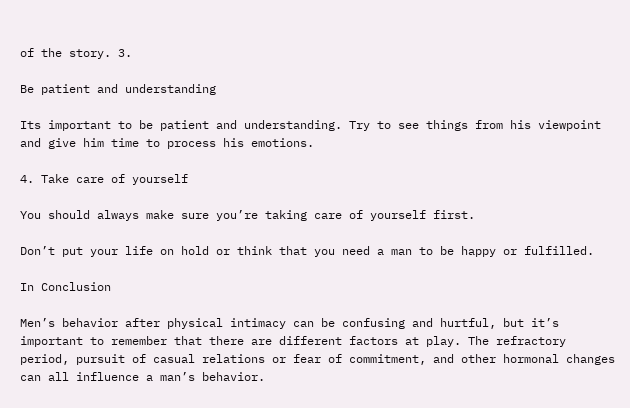of the story. 3.

Be patient and understanding

Its important to be patient and understanding. Try to see things from his viewpoint and give him time to process his emotions.

4. Take care of yourself

You should always make sure you’re taking care of yourself first.

Don’t put your life on hold or think that you need a man to be happy or fulfilled.

In Conclusion

Men’s behavior after physical intimacy can be confusing and hurtful, but it’s important to remember that there are different factors at play. The refractory period, pursuit of casual relations or fear of commitment, and other hormonal changes can all influence a man’s behavior.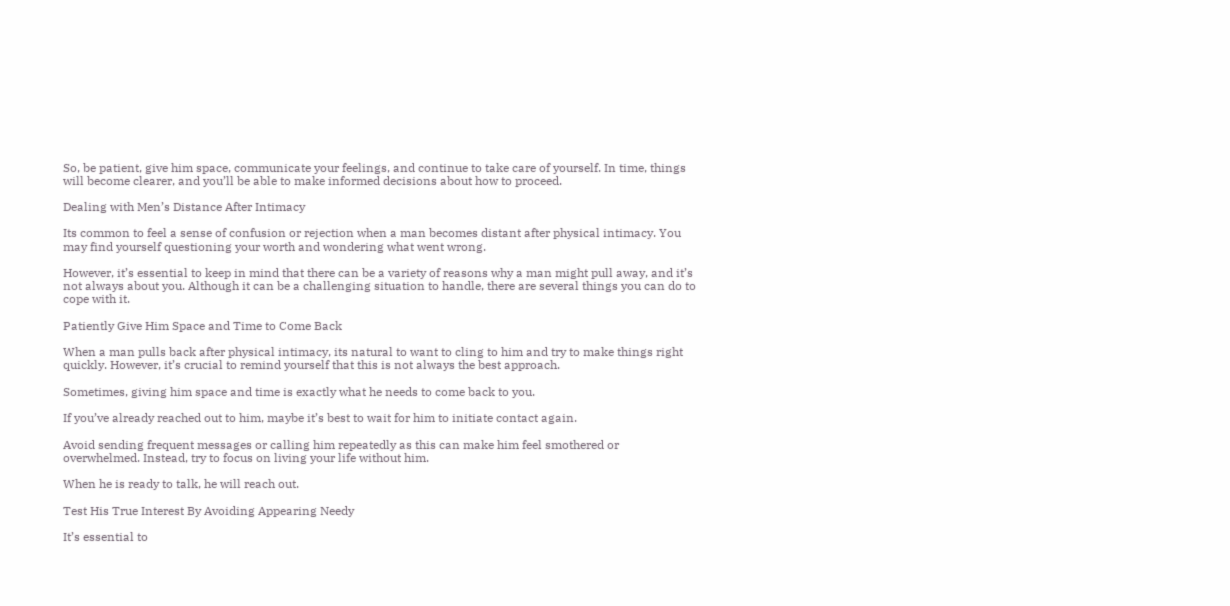So, be patient, give him space, communicate your feelings, and continue to take care of yourself. In time, things will become clearer, and you’ll be able to make informed decisions about how to proceed.

Dealing with Men’s Distance After Intimacy

Its common to feel a sense of confusion or rejection when a man becomes distant after physical intimacy. You may find yourself questioning your worth and wondering what went wrong.

However, it’s essential to keep in mind that there can be a variety of reasons why a man might pull away, and it’s not always about you. Although it can be a challenging situation to handle, there are several things you can do to cope with it.

Patiently Give Him Space and Time to Come Back

When a man pulls back after physical intimacy, its natural to want to cling to him and try to make things right quickly. However, it’s crucial to remind yourself that this is not always the best approach.

Sometimes, giving him space and time is exactly what he needs to come back to you.

If you’ve already reached out to him, maybe it’s best to wait for him to initiate contact again.

Avoid sending frequent messages or calling him repeatedly as this can make him feel smothered or overwhelmed. Instead, try to focus on living your life without him.

When he is ready to talk, he will reach out.

Test His True Interest By Avoiding Appearing Needy

It’s essential to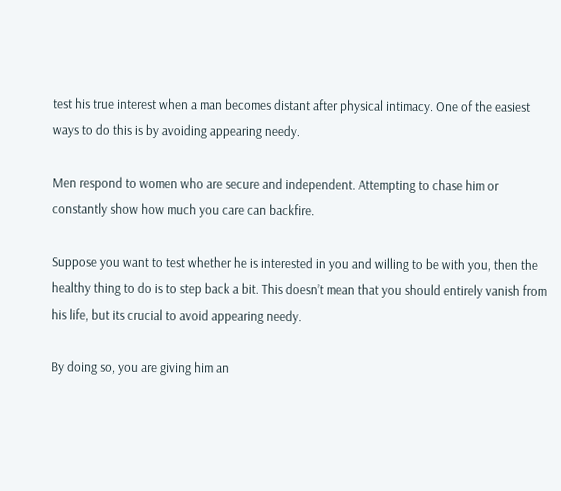test his true interest when a man becomes distant after physical intimacy. One of the easiest ways to do this is by avoiding appearing needy.

Men respond to women who are secure and independent. Attempting to chase him or constantly show how much you care can backfire.

Suppose you want to test whether he is interested in you and willing to be with you, then the healthy thing to do is to step back a bit. This doesn’t mean that you should entirely vanish from his life, but its crucial to avoid appearing needy.

By doing so, you are giving him an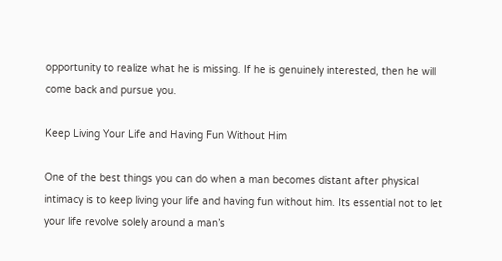opportunity to realize what he is missing. If he is genuinely interested, then he will come back and pursue you.

Keep Living Your Life and Having Fun Without Him

One of the best things you can do when a man becomes distant after physical intimacy is to keep living your life and having fun without him. Its essential not to let your life revolve solely around a man’s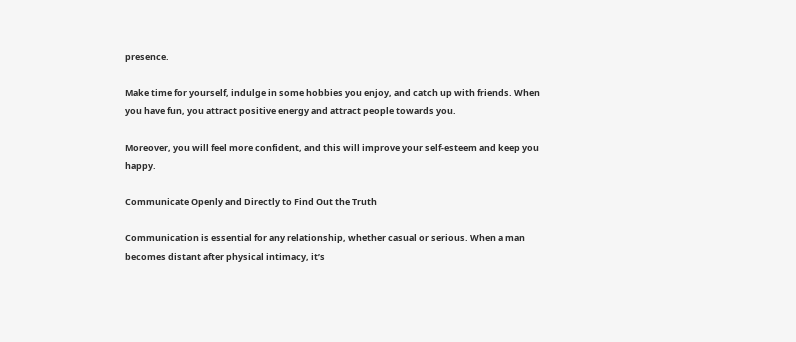presence.

Make time for yourself, indulge in some hobbies you enjoy, and catch up with friends. When you have fun, you attract positive energy and attract people towards you.

Moreover, you will feel more confident, and this will improve your self-esteem and keep you happy.

Communicate Openly and Directly to Find Out the Truth

Communication is essential for any relationship, whether casual or serious. When a man becomes distant after physical intimacy, it’s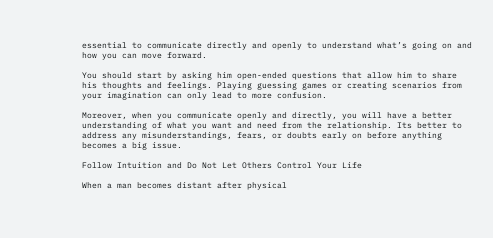essential to communicate directly and openly to understand what’s going on and how you can move forward.

You should start by asking him open-ended questions that allow him to share his thoughts and feelings. Playing guessing games or creating scenarios from your imagination can only lead to more confusion.

Moreover, when you communicate openly and directly, you will have a better understanding of what you want and need from the relationship. Its better to address any misunderstandings, fears, or doubts early on before anything becomes a big issue.

Follow Intuition and Do Not Let Others Control Your Life

When a man becomes distant after physical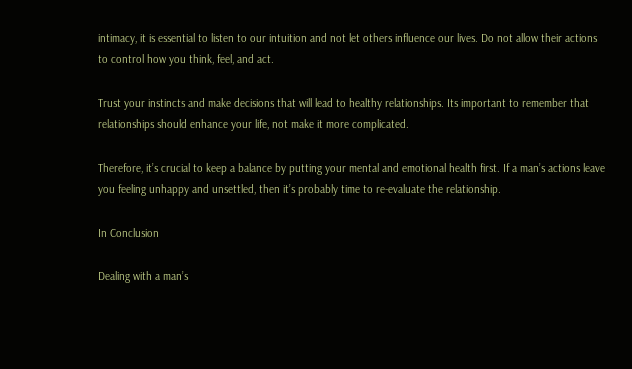intimacy, it is essential to listen to our intuition and not let others influence our lives. Do not allow their actions to control how you think, feel, and act.

Trust your instincts and make decisions that will lead to healthy relationships. Its important to remember that relationships should enhance your life, not make it more complicated.

Therefore, it’s crucial to keep a balance by putting your mental and emotional health first. If a man’s actions leave you feeling unhappy and unsettled, then it’s probably time to re-evaluate the relationship.

In Conclusion

Dealing with a man’s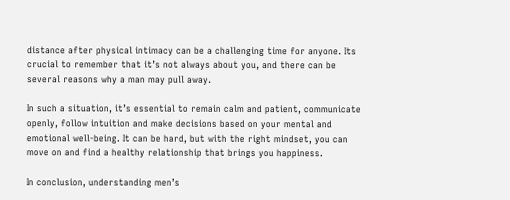distance after physical intimacy can be a challenging time for anyone. Its crucial to remember that it’s not always about you, and there can be several reasons why a man may pull away.

In such a situation, it’s essential to remain calm and patient, communicate openly, follow intuition and make decisions based on your mental and emotional well-being. It can be hard, but with the right mindset, you can move on and find a healthy relationship that brings you happiness.

In conclusion, understanding men’s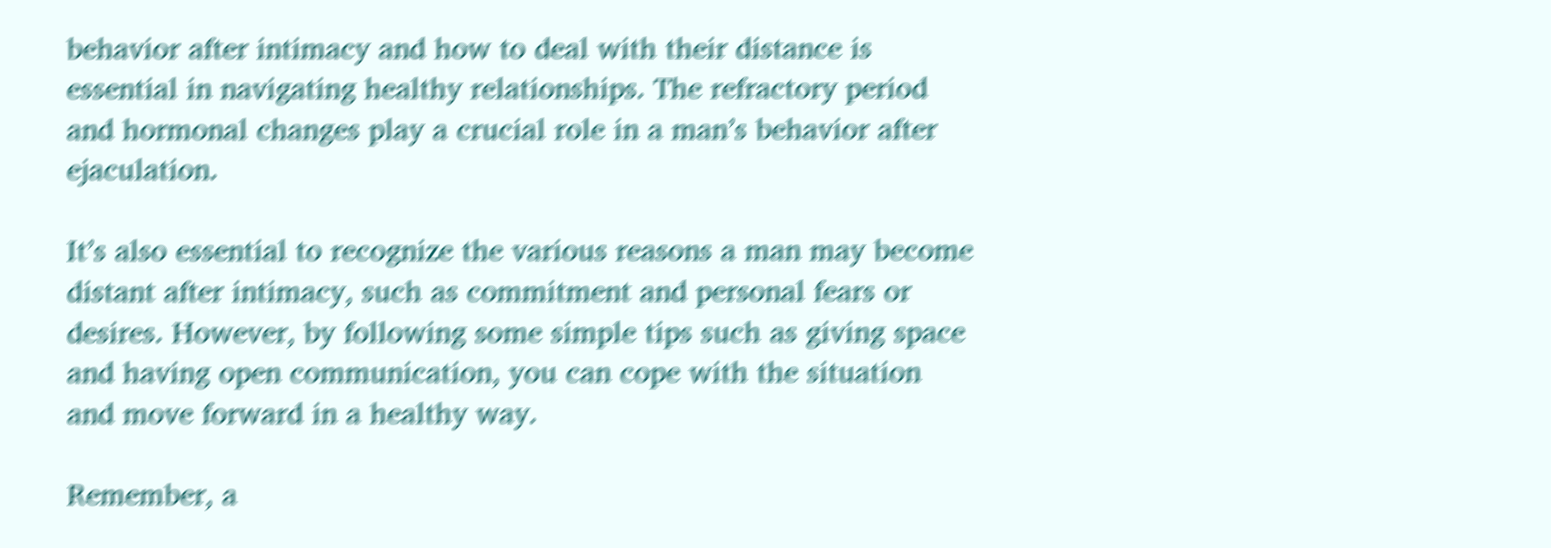behavior after intimacy and how to deal with their distance is essential in navigating healthy relationships. The refractory period and hormonal changes play a crucial role in a man’s behavior after ejaculation.

It’s also essential to recognize the various reasons a man may become distant after intimacy, such as commitment and personal fears or desires. However, by following some simple tips such as giving space and having open communication, you can cope with the situation and move forward in a healthy way.

Remember, a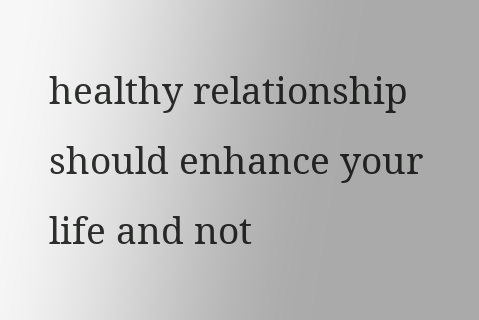healthy relationship should enhance your life and not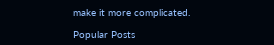make it more complicated.

Popular Posts